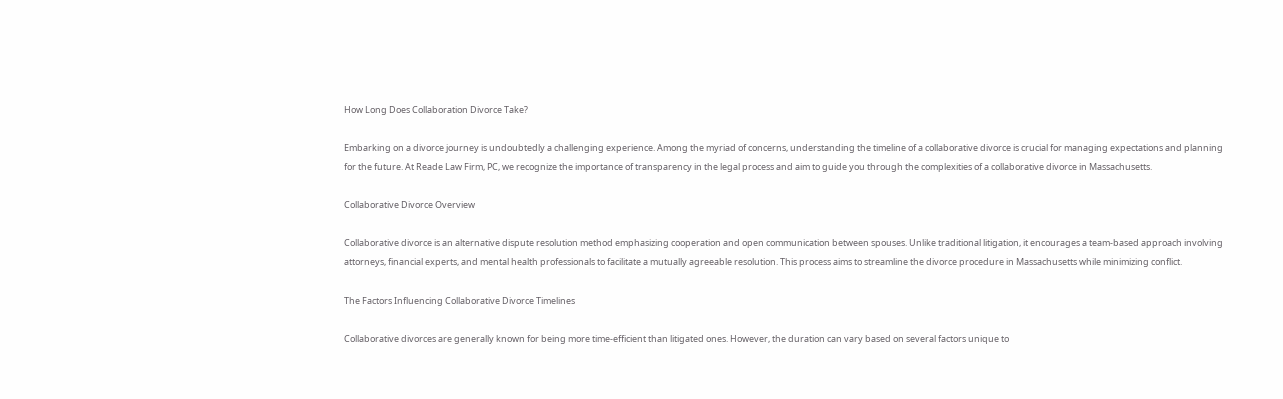How Long Does Collaboration Divorce Take?

Embarking on a divorce journey is undoubtedly a challenging experience. Among the myriad of concerns, understanding the timeline of a collaborative divorce is crucial for managing expectations and planning for the future. At Reade Law Firm, PC, we recognize the importance of transparency in the legal process and aim to guide you through the complexities of a collaborative divorce in Massachusetts.

Collaborative Divorce Overview

Collaborative divorce is an alternative dispute resolution method emphasizing cooperation and open communication between spouses. Unlike traditional litigation, it encourages a team-based approach involving attorneys, financial experts, and mental health professionals to facilitate a mutually agreeable resolution. This process aims to streamline the divorce procedure in Massachusetts while minimizing conflict.

The Factors Influencing Collaborative Divorce Timelines

Collaborative divorces are generally known for being more time-efficient than litigated ones. However, the duration can vary based on several factors unique to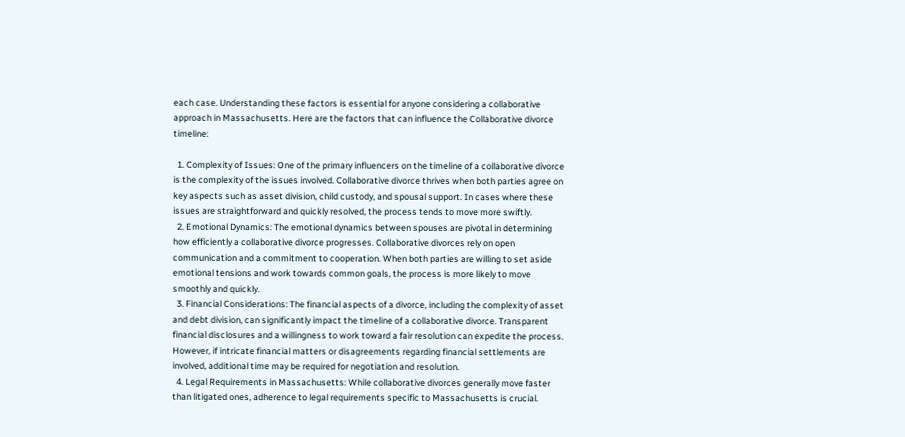each case. Understanding these factors is essential for anyone considering a collaborative approach in Massachusetts. Here are the factors that can influence the Collaborative divorce timeline:

  1. Complexity of Issues: One of the primary influencers on the timeline of a collaborative divorce is the complexity of the issues involved. Collaborative divorce thrives when both parties agree on key aspects such as asset division, child custody, and spousal support. In cases where these issues are straightforward and quickly resolved, the process tends to move more swiftly.
  2. Emotional Dynamics: The emotional dynamics between spouses are pivotal in determining how efficiently a collaborative divorce progresses. Collaborative divorces rely on open communication and a commitment to cooperation. When both parties are willing to set aside emotional tensions and work towards common goals, the process is more likely to move smoothly and quickly.
  3. Financial Considerations: The financial aspects of a divorce, including the complexity of asset and debt division, can significantly impact the timeline of a collaborative divorce. Transparent financial disclosures and a willingness to work toward a fair resolution can expedite the process. However, if intricate financial matters or disagreements regarding financial settlements are involved, additional time may be required for negotiation and resolution.
  4. Legal Requirements in Massachusetts: While collaborative divorces generally move faster than litigated ones, adherence to legal requirements specific to Massachusetts is crucial.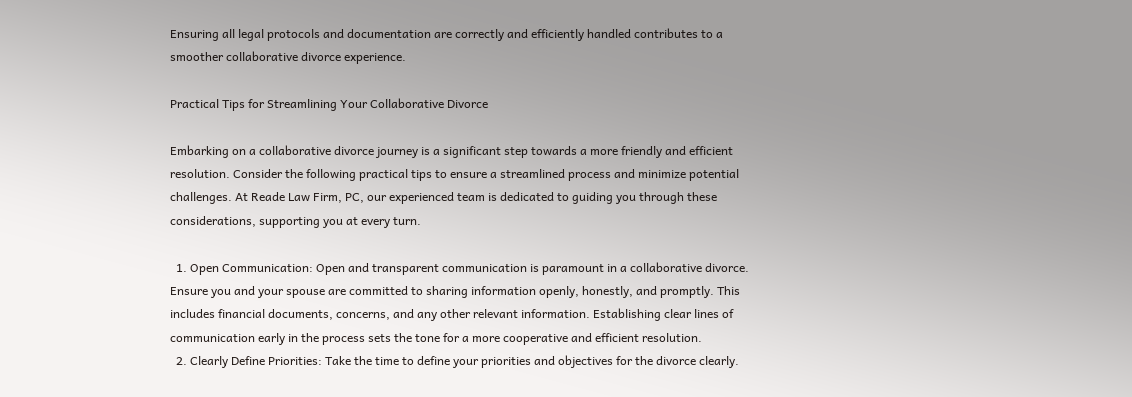Ensuring all legal protocols and documentation are correctly and efficiently handled contributes to a smoother collaborative divorce experience.

Practical Tips for Streamlining Your Collaborative Divorce

Embarking on a collaborative divorce journey is a significant step towards a more friendly and efficient resolution. Consider the following practical tips to ensure a streamlined process and minimize potential challenges. At Reade Law Firm, PC, our experienced team is dedicated to guiding you through these considerations, supporting you at every turn.

  1. Open Communication: Open and transparent communication is paramount in a collaborative divorce. Ensure you and your spouse are committed to sharing information openly, honestly, and promptly. This includes financial documents, concerns, and any other relevant information. Establishing clear lines of communication early in the process sets the tone for a more cooperative and efficient resolution.
  2. Clearly Define Priorities: Take the time to define your priorities and objectives for the divorce clearly.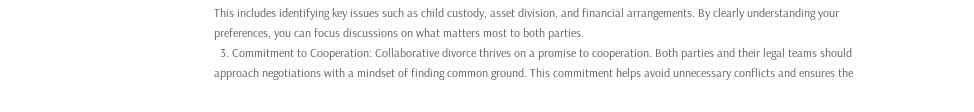This includes identifying key issues such as child custody, asset division, and financial arrangements. By clearly understanding your preferences, you can focus discussions on what matters most to both parties.
  3. Commitment to Cooperation: Collaborative divorce thrives on a promise to cooperation. Both parties and their legal teams should approach negotiations with a mindset of finding common ground. This commitment helps avoid unnecessary conflicts and ensures the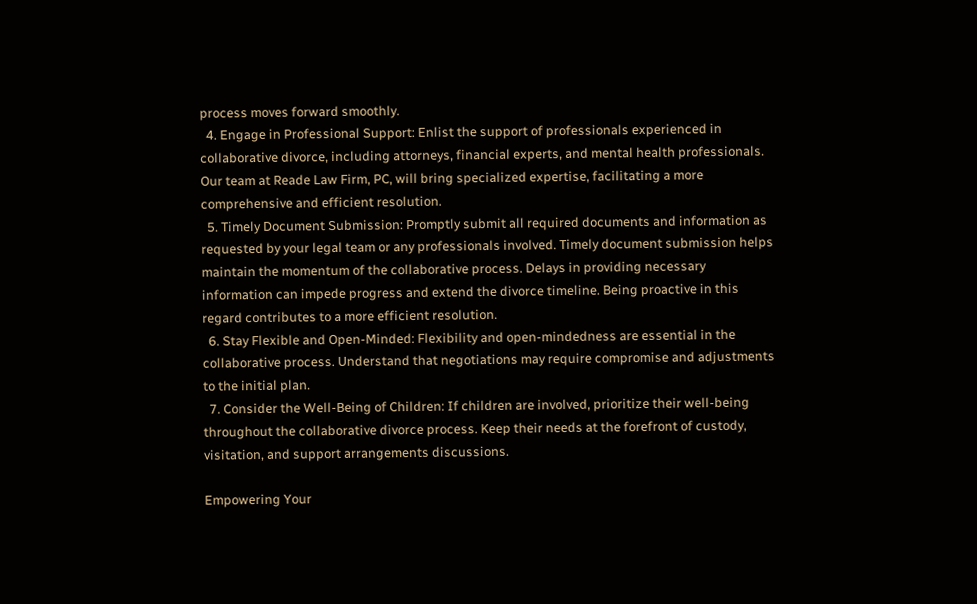process moves forward smoothly.
  4. Engage in Professional Support: Enlist the support of professionals experienced in collaborative divorce, including attorneys, financial experts, and mental health professionals. Our team at Reade Law Firm, PC, will bring specialized expertise, facilitating a more comprehensive and efficient resolution.
  5. Timely Document Submission: Promptly submit all required documents and information as requested by your legal team or any professionals involved. Timely document submission helps maintain the momentum of the collaborative process. Delays in providing necessary information can impede progress and extend the divorce timeline. Being proactive in this regard contributes to a more efficient resolution.
  6. Stay Flexible and Open-Minded: Flexibility and open-mindedness are essential in the collaborative process. Understand that negotiations may require compromise and adjustments to the initial plan.
  7. Consider the Well-Being of Children: If children are involved, prioritize their well-being throughout the collaborative divorce process. Keep their needs at the forefront of custody, visitation, and support arrangements discussions.

Empowering Your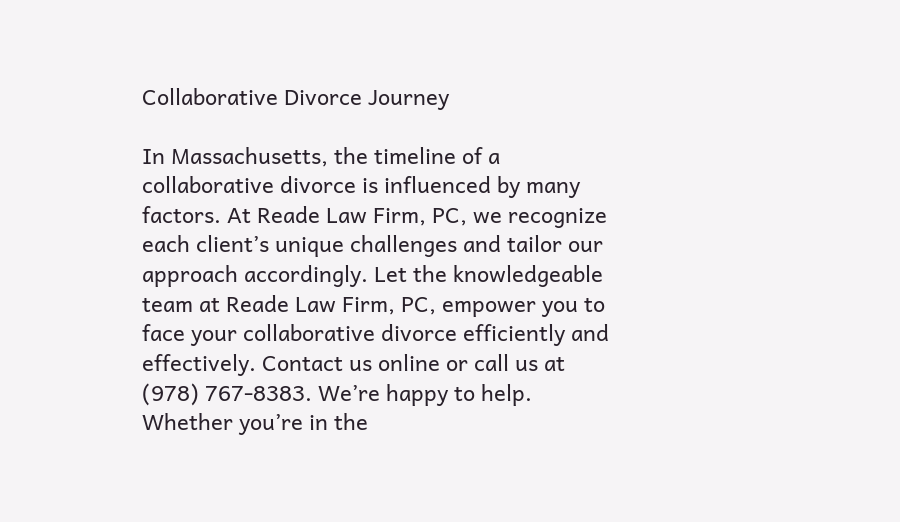Collaborative Divorce Journey

In Massachusetts, the timeline of a collaborative divorce is influenced by many factors. At Reade Law Firm, PC, we recognize each client’s unique challenges and tailor our approach accordingly. Let the knowledgeable team at Reade Law Firm, PC, empower you to face your collaborative divorce efficiently and effectively. Contact us online or call us at (978) 767-8383. We’re happy to help. Whether you’re in the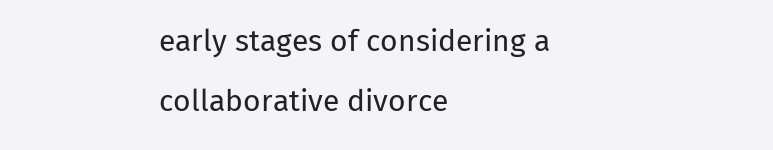early stages of considering a collaborative divorce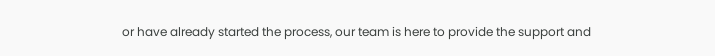or have already started the process, our team is here to provide the support and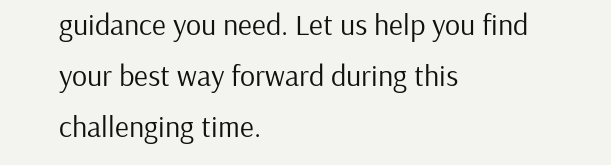guidance you need. Let us help you find your best way forward during this challenging time.